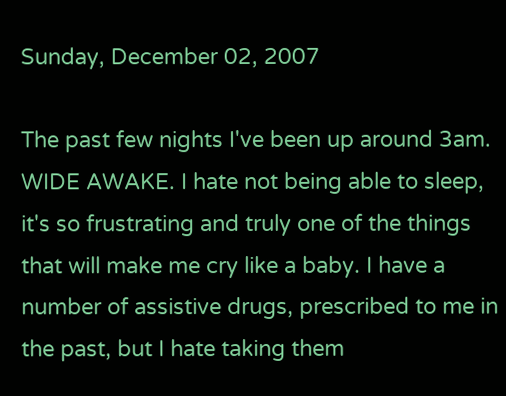Sunday, December 02, 2007

The past few nights I've been up around 3am. WIDE AWAKE. I hate not being able to sleep, it's so frustrating and truly one of the things that will make me cry like a baby. I have a number of assistive drugs, prescribed to me in the past, but I hate taking them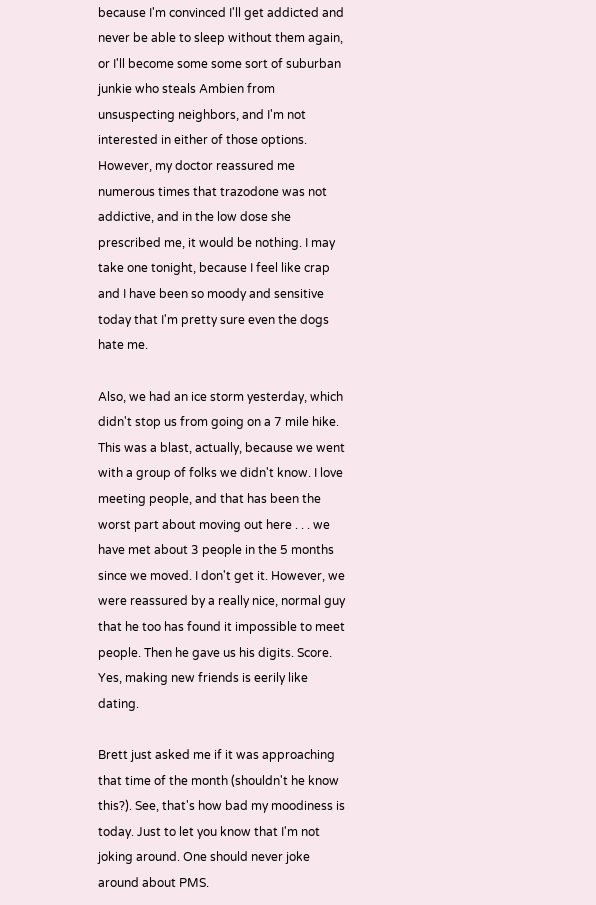because I'm convinced I'll get addicted and never be able to sleep without them again, or I'll become some some sort of suburban junkie who steals Ambien from unsuspecting neighbors, and I'm not interested in either of those options. However, my doctor reassured me numerous times that trazodone was not addictive, and in the low dose she prescribed me, it would be nothing. I may take one tonight, because I feel like crap and I have been so moody and sensitive today that I'm pretty sure even the dogs hate me.

Also, we had an ice storm yesterday, which didn't stop us from going on a 7 mile hike. This was a blast, actually, because we went with a group of folks we didn't know. I love meeting people, and that has been the worst part about moving out here . . . we have met about 3 people in the 5 months since we moved. I don't get it. However, we were reassured by a really nice, normal guy that he too has found it impossible to meet people. Then he gave us his digits. Score. Yes, making new friends is eerily like dating.

Brett just asked me if it was approaching that time of the month (shouldn't he know this?). See, that's how bad my moodiness is today. Just to let you know that I'm not joking around. One should never joke around about PMS.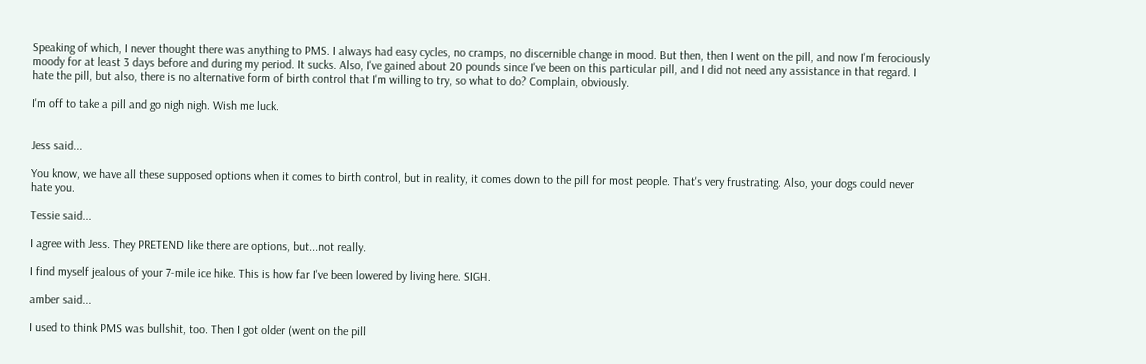Speaking of which, I never thought there was anything to PMS. I always had easy cycles, no cramps, no discernible change in mood. But then, then I went on the pill, and now I'm ferociously moody for at least 3 days before and during my period. It sucks. Also, I've gained about 20 pounds since I've been on this particular pill, and I did not need any assistance in that regard. I hate the pill, but also, there is no alternative form of birth control that I'm willing to try, so what to do? Complain, obviously.

I'm off to take a pill and go nigh nigh. Wish me luck.


Jess said...

You know, we have all these supposed options when it comes to birth control, but in reality, it comes down to the pill for most people. That's very frustrating. Also, your dogs could never hate you.

Tessie said...

I agree with Jess. They PRETEND like there are options, but...not really.

I find myself jealous of your 7-mile ice hike. This is how far I've been lowered by living here. SIGH.

amber said...

I used to think PMS was bullshit, too. Then I got older (went on the pill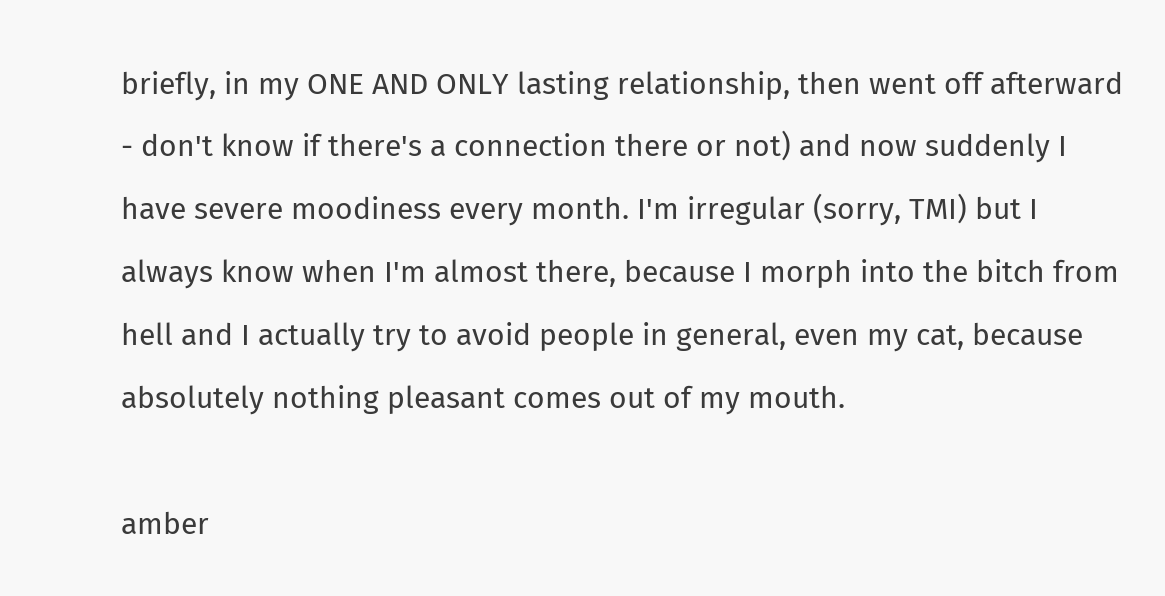briefly, in my ONE AND ONLY lasting relationship, then went off afterward - don't know if there's a connection there or not) and now suddenly I have severe moodiness every month. I'm irregular (sorry, TMI) but I always know when I'm almost there, because I morph into the bitch from hell and I actually try to avoid people in general, even my cat, because absolutely nothing pleasant comes out of my mouth.

amber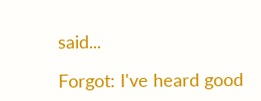said...

Forgot: I've heard good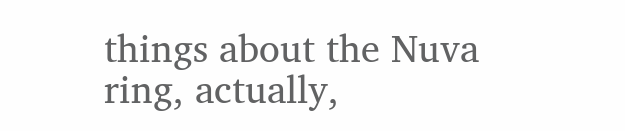things about the Nuva ring, actually,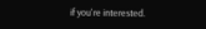if you're interested.